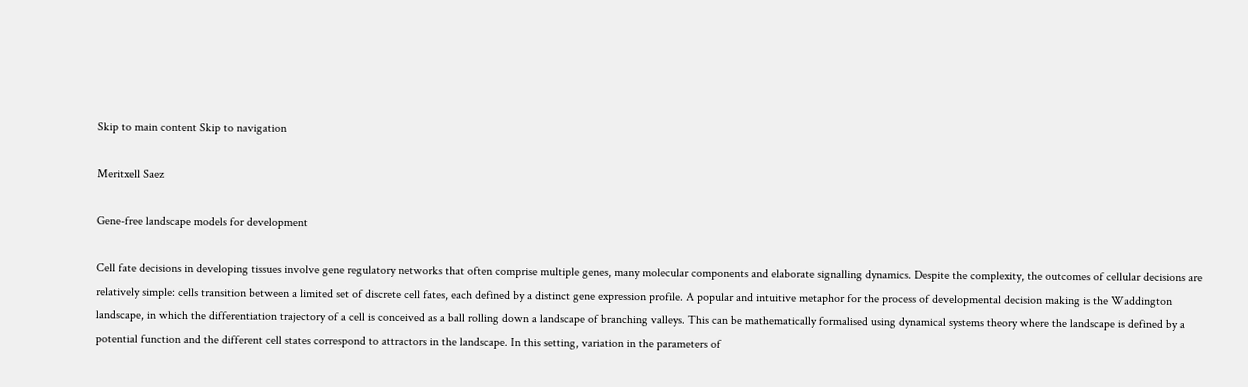Skip to main content Skip to navigation

Meritxell Saez

Gene-free landscape models for development

Cell fate decisions in developing tissues involve gene regulatory networks that often comprise multiple genes, many molecular components and elaborate signalling dynamics. Despite the complexity, the outcomes of cellular decisions are relatively simple: cells transition between a limited set of discrete cell fates, each defined by a distinct gene expression profile. A popular and intuitive metaphor for the process of developmental decision making is the Waddington landscape, in which the differentiation trajectory of a cell is conceived as a ball rolling down a landscape of branching valleys. This can be mathematically formalised using dynamical systems theory where the landscape is defined by a potential function and the different cell states correspond to attractors in the landscape. In this setting, variation in the parameters of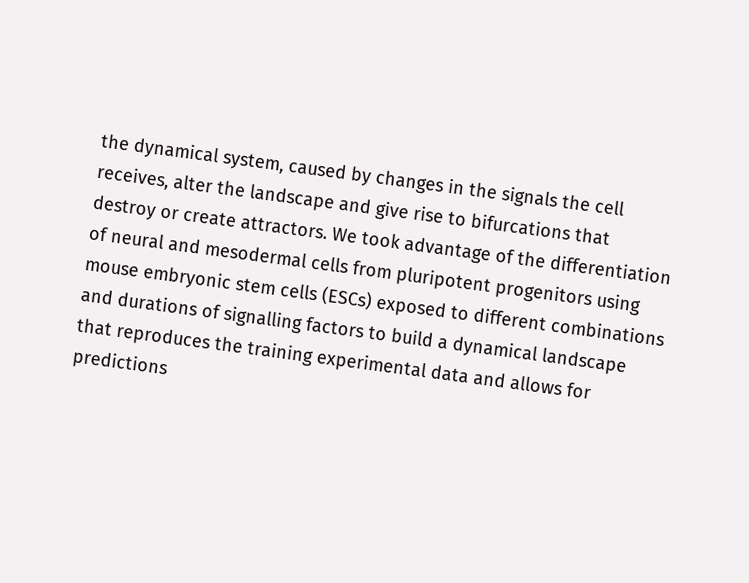the dynamical system, caused by changes in the signals the cell receives, alter the landscape and give rise to bifurcations that destroy or create attractors. We took advantage of the differentiation of neural and mesodermal cells from pluripotent progenitors using mouse embryonic stem cells (ESCs) exposed to different combinations and durations of signalling factors to build a dynamical landscape that reproduces the training experimental data and allows for predictions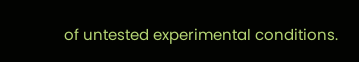of untested experimental conditions.